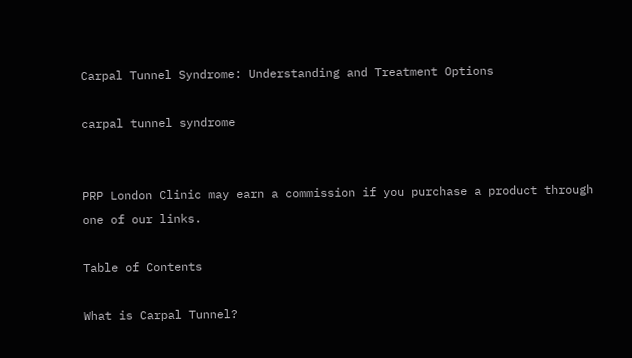Carpal Tunnel Syndrome: Understanding and Treatment Options

carpal tunnel syndrome


PRP London Clinic may earn a commission if you purchase a product through one of our links.

Table of Contents

What is Carpal Tunnel?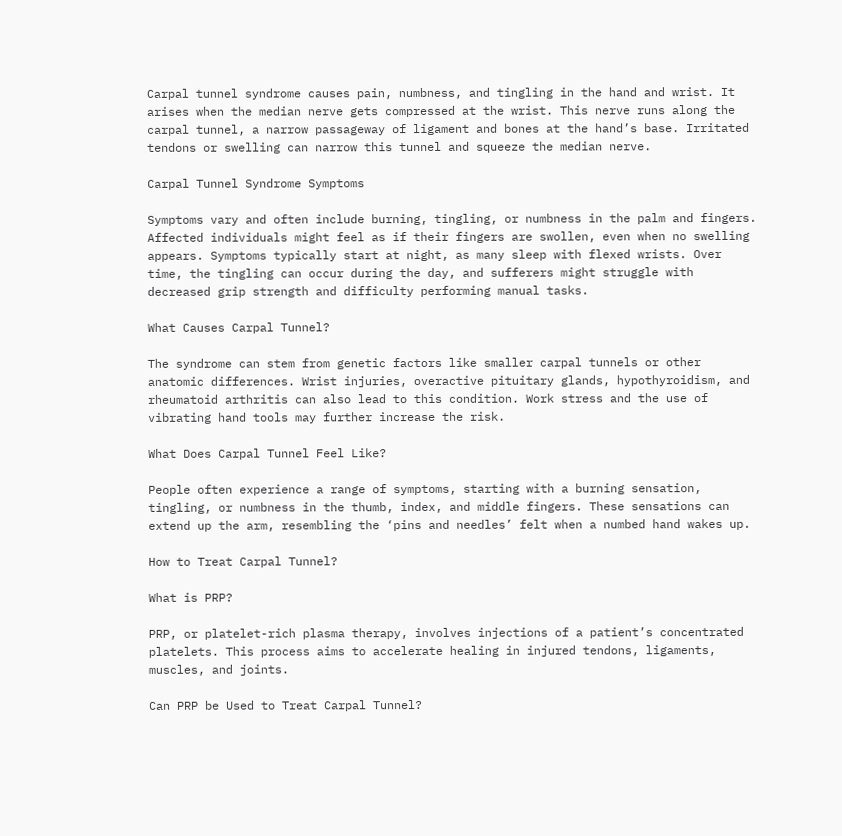Carpal tunnel syndrome causes pain, numbness, and tingling in the hand and wrist. It arises when the median nerve gets compressed at the wrist. This nerve runs along the carpal tunnel, a narrow passageway of ligament and bones at the hand’s base. Irritated tendons or swelling can narrow this tunnel and squeeze the median nerve.

Carpal Tunnel Syndrome Symptoms

Symptoms vary and often include burning, tingling, or numbness in the palm and fingers. Affected individuals might feel as if their fingers are swollen, even when no swelling appears. Symptoms typically start at night, as many sleep with flexed wrists. Over time, the tingling can occur during the day, and sufferers might struggle with decreased grip strength and difficulty performing manual tasks.

What Causes Carpal Tunnel?

The syndrome can stem from genetic factors like smaller carpal tunnels or other anatomic differences. Wrist injuries, overactive pituitary glands, hypothyroidism, and rheumatoid arthritis can also lead to this condition. Work stress and the use of vibrating hand tools may further increase the risk.

What Does Carpal Tunnel Feel Like?

People often experience a range of symptoms, starting with a burning sensation, tingling, or numbness in the thumb, index, and middle fingers. These sensations can extend up the arm, resembling the ‘pins and needles’ felt when a numbed hand wakes up.

How to Treat Carpal Tunnel?

What is PRP?

PRP, or platelet-rich plasma therapy, involves injections of a patient’s concentrated platelets. This process aims to accelerate healing in injured tendons, ligaments, muscles, and joints.

Can PRP be Used to Treat Carpal Tunnel?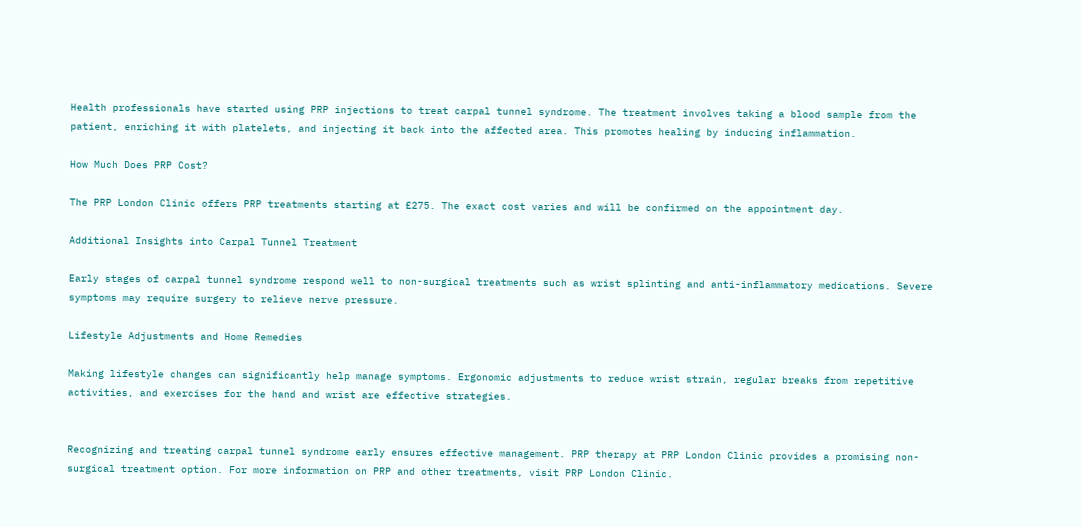Health professionals have started using PRP injections to treat carpal tunnel syndrome. The treatment involves taking a blood sample from the patient, enriching it with platelets, and injecting it back into the affected area. This promotes healing by inducing inflammation.

How Much Does PRP Cost?

The PRP London Clinic offers PRP treatments starting at £275. The exact cost varies and will be confirmed on the appointment day.

Additional Insights into Carpal Tunnel Treatment

Early stages of carpal tunnel syndrome respond well to non-surgical treatments such as wrist splinting and anti-inflammatory medications. Severe symptoms may require surgery to relieve nerve pressure.

Lifestyle Adjustments and Home Remedies

Making lifestyle changes can significantly help manage symptoms. Ergonomic adjustments to reduce wrist strain, regular breaks from repetitive activities, and exercises for the hand and wrist are effective strategies.


Recognizing and treating carpal tunnel syndrome early ensures effective management. PRP therapy at PRP London Clinic provides a promising non-surgical treatment option. For more information on PRP and other treatments, visit PRP London Clinic.